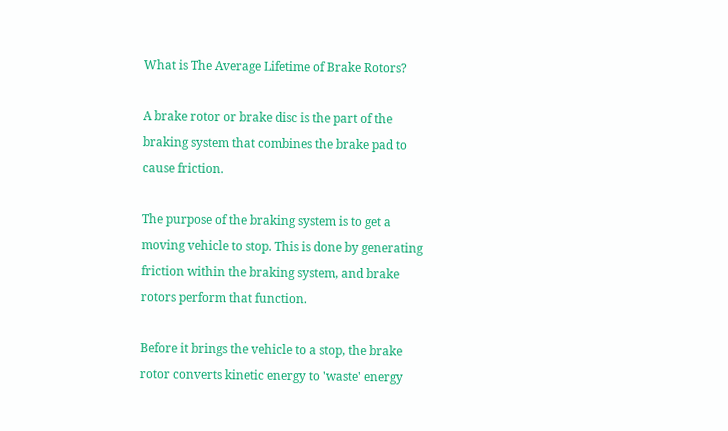What is The Average Lifetime of Brake Rotors?

A brake rotor or brake disc is the part of the braking system that combines the brake pad to cause friction.

The purpose of the braking system is to get a moving vehicle to stop. This is done by generating friction within the braking system, and brake rotors perform that function.

Before it brings the vehicle to a stop, the brake rotor converts kinetic energy to 'waste' energy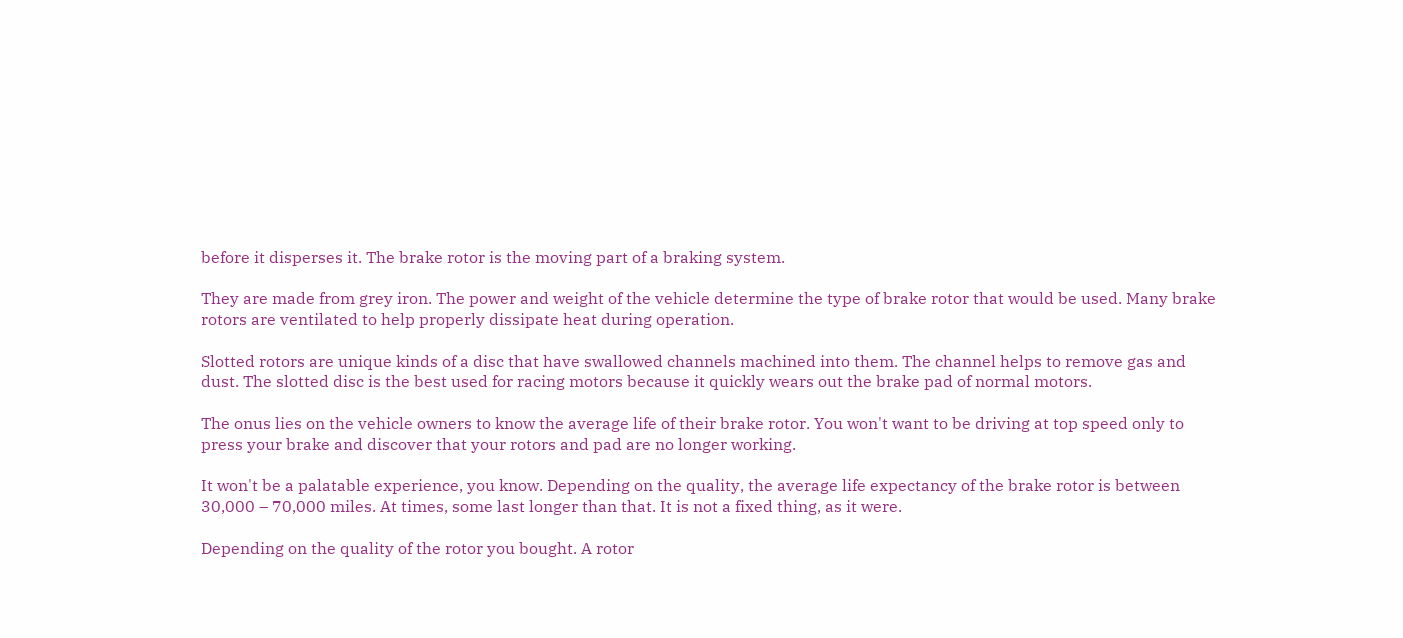before it disperses it. The brake rotor is the moving part of a braking system.

They are made from grey iron. The power and weight of the vehicle determine the type of brake rotor that would be used. Many brake rotors are ventilated to help properly dissipate heat during operation.

Slotted rotors are unique kinds of a disc that have swallowed channels machined into them. The channel helps to remove gas and dust. The slotted disc is the best used for racing motors because it quickly wears out the brake pad of normal motors.

The onus lies on the vehicle owners to know the average life of their brake rotor. You won't want to be driving at top speed only to press your brake and discover that your rotors and pad are no longer working.

It won't be a palatable experience, you know. Depending on the quality, the average life expectancy of the brake rotor is between 30,000 – 70,000 miles. At times, some last longer than that. It is not a fixed thing, as it were.

Depending on the quality of the rotor you bought. A rotor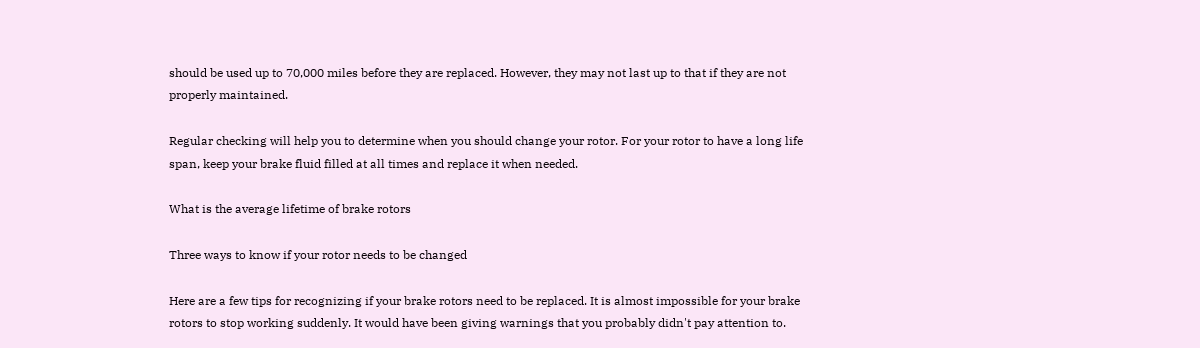should be used up to 70,000 miles before they are replaced. However, they may not last up to that if they are not properly maintained.

Regular checking will help you to determine when you should change your rotor. For your rotor to have a long life span, keep your brake fluid filled at all times and replace it when needed.

What is the average lifetime of brake rotors

Three ways to know if your rotor needs to be changed

Here are a few tips for recognizing if your brake rotors need to be replaced. It is almost impossible for your brake rotors to stop working suddenly. It would have been giving warnings that you probably didn't pay attention to.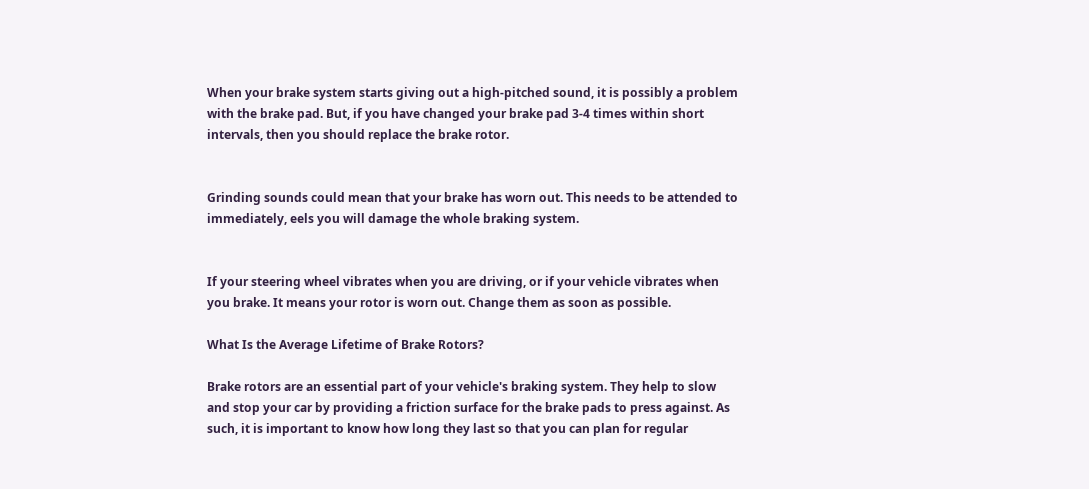When your brake system starts giving out a high-pitched sound, it is possibly a problem with the brake pad. But, if you have changed your brake pad 3-4 times within short intervals, then you should replace the brake rotor.


Grinding sounds could mean that your brake has worn out. This needs to be attended to immediately, eels you will damage the whole braking system.


If your steering wheel vibrates when you are driving, or if your vehicle vibrates when you brake. It means your rotor is worn out. Change them as soon as possible.

What Is the Average Lifetime of Brake Rotors?

Brake rotors are an essential part of your vehicle's braking system. They help to slow and stop your car by providing a friction surface for the brake pads to press against. As such, it is important to know how long they last so that you can plan for regular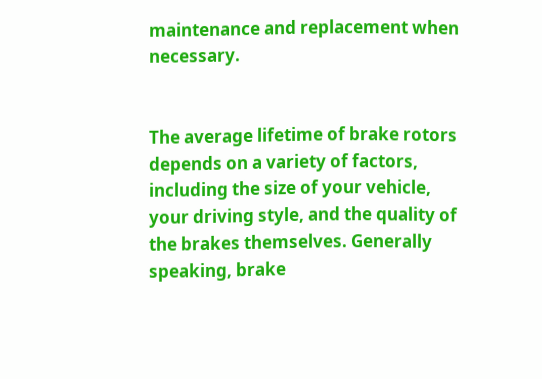maintenance and replacement when necessary.


The average lifetime of brake rotors depends on a variety of factors, including the size of your vehicle, your driving style, and the quality of the brakes themselves. Generally speaking, brake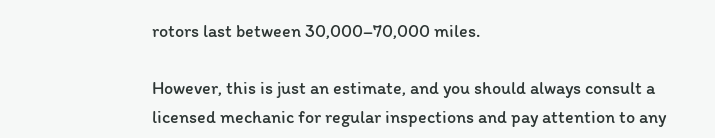rotors last between 30,000–70,000 miles.

However, this is just an estimate, and you should always consult a licensed mechanic for regular inspections and pay attention to any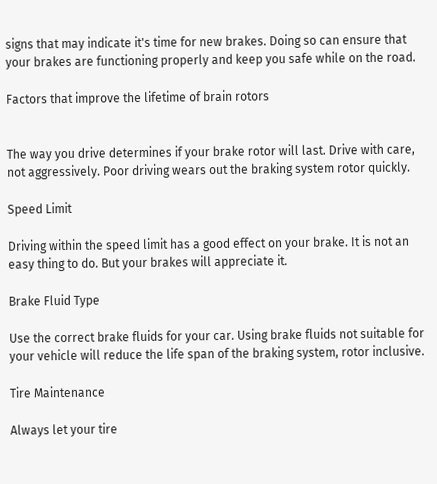signs that may indicate it's time for new brakes. Doing so can ensure that your brakes are functioning properly and keep you safe while on the road.

Factors that improve the lifetime of brain rotors


The way you drive determines if your brake rotor will last. Drive with care, not aggressively. Poor driving wears out the braking system rotor quickly.

Speed Limit

Driving within the speed limit has a good effect on your brake. It is not an easy thing to do. But your brakes will appreciate it.

Brake Fluid Type

Use the correct brake fluids for your car. Using brake fluids not suitable for your vehicle will reduce the life span of the braking system, rotor inclusive.

Tire Maintenance

Always let your tire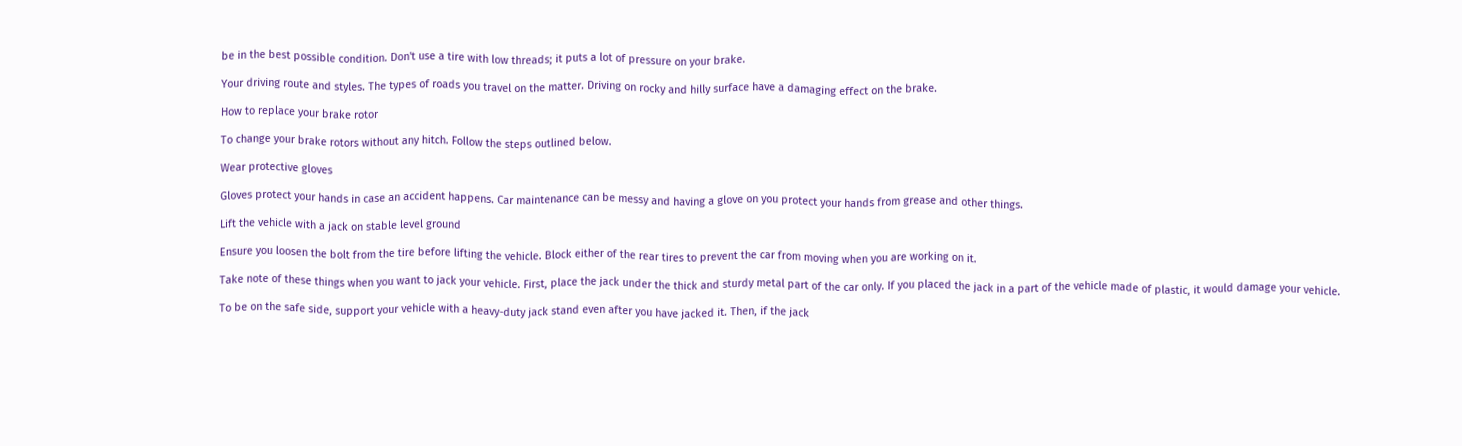be in the best possible condition. Don't use a tire with low threads; it puts a lot of pressure on your brake.

Your driving route and styles. The types of roads you travel on the matter. Driving on rocky and hilly surface have a damaging effect on the brake.

How to replace your brake rotor

To change your brake rotors without any hitch. Follow the steps outlined below.

Wear protective gloves

Gloves protect your hands in case an accident happens. Car maintenance can be messy and having a glove on you protect your hands from grease and other things.

Lift the vehicle with a jack on stable level ground

Ensure you loosen the bolt from the tire before lifting the vehicle. Block either of the rear tires to prevent the car from moving when you are working on it.

Take note of these things when you want to jack your vehicle. First, place the jack under the thick and sturdy metal part of the car only. If you placed the jack in a part of the vehicle made of plastic, it would damage your vehicle.

To be on the safe side, support your vehicle with a heavy-duty jack stand even after you have jacked it. Then, if the jack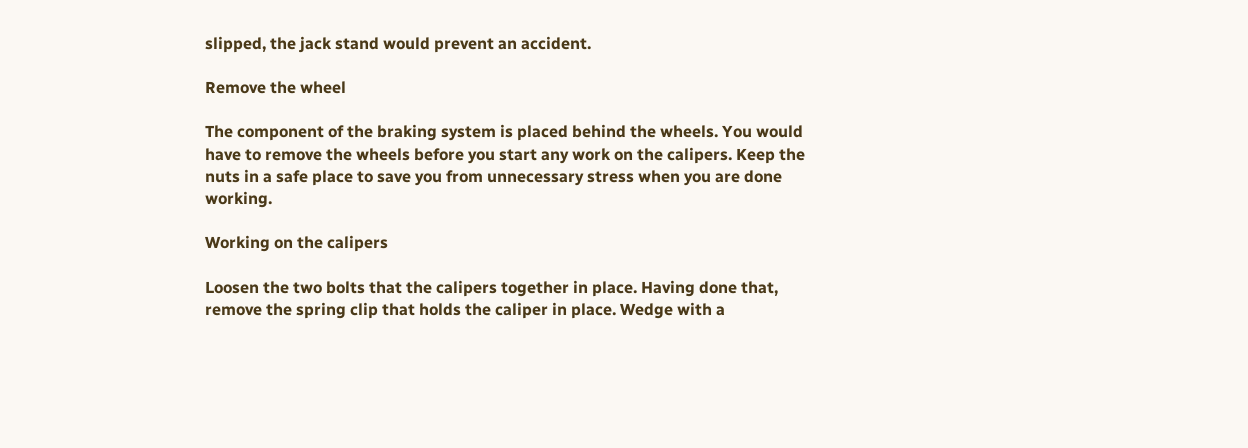slipped, the jack stand would prevent an accident.

Remove the wheel

The component of the braking system is placed behind the wheels. You would have to remove the wheels before you start any work on the calipers. Keep the nuts in a safe place to save you from unnecessary stress when you are done working.

Working on the calipers

Loosen the two bolts that the calipers together in place. Having done that, remove the spring clip that holds the caliper in place. Wedge with a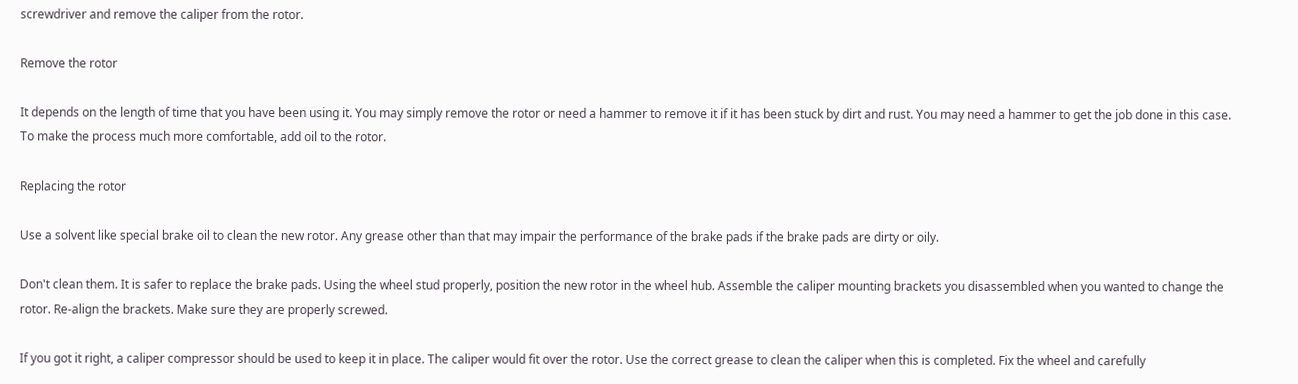screwdriver and remove the caliper from the rotor.

Remove the rotor

It depends on the length of time that you have been using it. You may simply remove the rotor or need a hammer to remove it if it has been stuck by dirt and rust. You may need a hammer to get the job done in this case. To make the process much more comfortable, add oil to the rotor.

Replacing the rotor

Use a solvent like special brake oil to clean the new rotor. Any grease other than that may impair the performance of the brake pads if the brake pads are dirty or oily.

Don't clean them. It is safer to replace the brake pads. Using the wheel stud properly, position the new rotor in the wheel hub. Assemble the caliper mounting brackets you disassembled when you wanted to change the rotor. Re-align the brackets. Make sure they are properly screwed.

If you got it right, a caliper compressor should be used to keep it in place. The caliper would fit over the rotor. Use the correct grease to clean the caliper when this is completed. Fix the wheel and carefully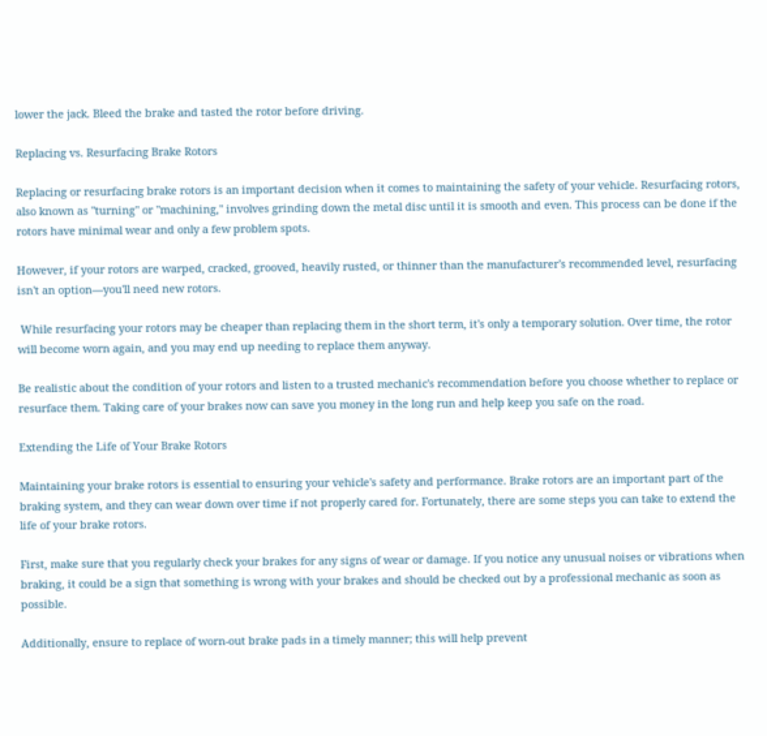lower the jack. Bleed the brake and tasted the rotor before driving.

Replacing vs. Resurfacing Brake Rotors

Replacing or resurfacing brake rotors is an important decision when it comes to maintaining the safety of your vehicle. Resurfacing rotors, also known as "turning" or "machining," involves grinding down the metal disc until it is smooth and even. This process can be done if the rotors have minimal wear and only a few problem spots.

However, if your rotors are warped, cracked, grooved, heavily rusted, or thinner than the manufacturer's recommended level, resurfacing isn't an option—you'll need new rotors.

 While resurfacing your rotors may be cheaper than replacing them in the short term, it's only a temporary solution. Over time, the rotor will become worn again, and you may end up needing to replace them anyway.

Be realistic about the condition of your rotors and listen to a trusted mechanic's recommendation before you choose whether to replace or resurface them. Taking care of your brakes now can save you money in the long run and help keep you safe on the road.

Extending the Life of Your Brake Rotors

Maintaining your brake rotors is essential to ensuring your vehicle's safety and performance. Brake rotors are an important part of the braking system, and they can wear down over time if not properly cared for. Fortunately, there are some steps you can take to extend the life of your brake rotors.

First, make sure that you regularly check your brakes for any signs of wear or damage. If you notice any unusual noises or vibrations when braking, it could be a sign that something is wrong with your brakes and should be checked out by a professional mechanic as soon as possible.

Additionally, ensure to replace of worn-out brake pads in a timely manner; this will help prevent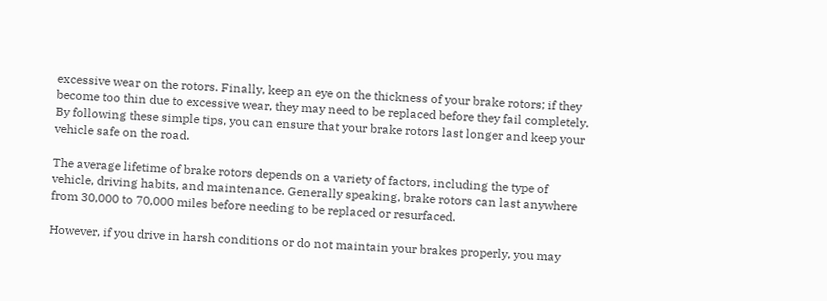excessive wear on the rotors. Finally, keep an eye on the thickness of your brake rotors; if they become too thin due to excessive wear, they may need to be replaced before they fail completely. By following these simple tips, you can ensure that your brake rotors last longer and keep your vehicle safe on the road.

The average lifetime of brake rotors depends on a variety of factors, including the type of vehicle, driving habits, and maintenance. Generally speaking, brake rotors can last anywhere from 30,000 to 70,000 miles before needing to be replaced or resurfaced.

However, if you drive in harsh conditions or do not maintain your brakes properly, you may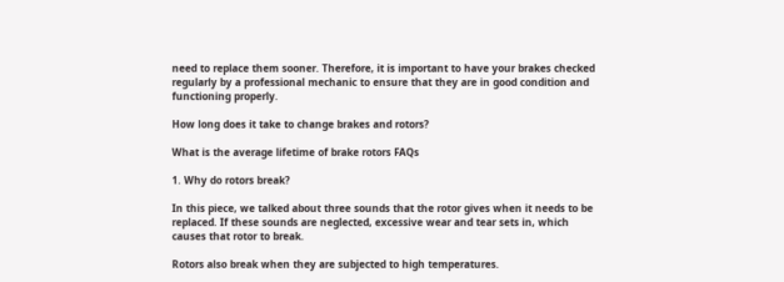need to replace them sooner. Therefore, it is important to have your brakes checked regularly by a professional mechanic to ensure that they are in good condition and functioning properly.

How long does it take to change brakes and rotors?

What is the average lifetime of brake rotors FAQs

1. Why do rotors break?

In this piece, we talked about three sounds that the rotor gives when it needs to be replaced. If these sounds are neglected, excessive wear and tear sets in, which causes that rotor to break.

Rotors also break when they are subjected to high temperatures.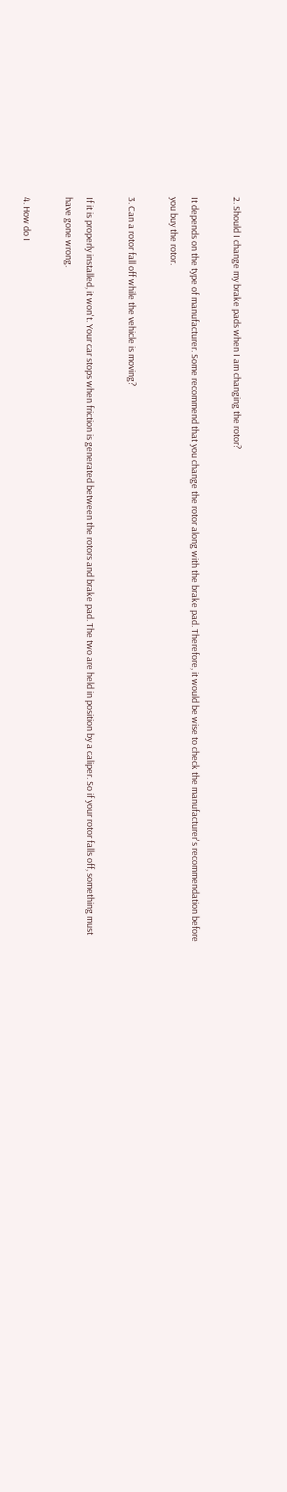2. Should I change my brake pads when I am changing the rotor?

It depends on the type of manufacturer. Some recommend that you change the rotor along with the brake pad. Therefore, it would be wise to check the manufacturer's recommendation before you buy the rotor.

3. Can a rotor fall off while the vehicle is moving?

If it is properly installed, it won't. Your car stops when friction is generated between the rotors and brake pad. The two are held in position by a caliper. So if your rotor falls off, something must have gone wrong.

4. How do I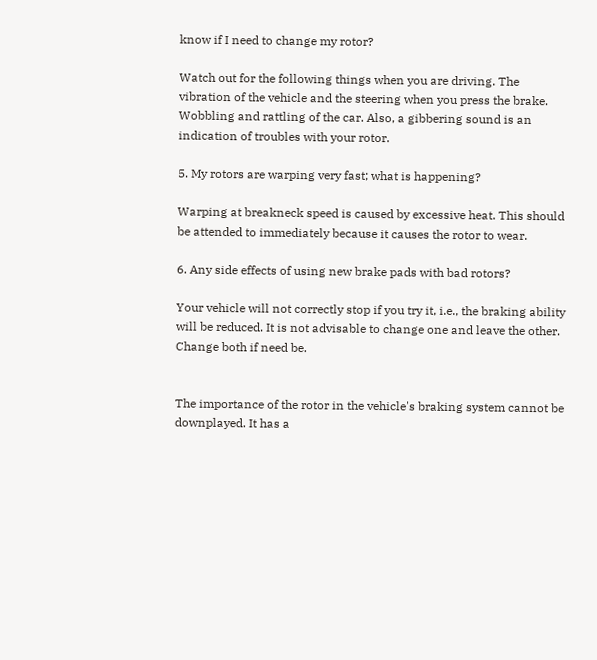know if I need to change my rotor?

Watch out for the following things when you are driving. The vibration of the vehicle and the steering when you press the brake. Wobbling and rattling of the car. Also, a gibbering sound is an indication of troubles with your rotor.

5. My rotors are warping very fast; what is happening?

Warping at breakneck speed is caused by excessive heat. This should be attended to immediately because it causes the rotor to wear.

6. Any side effects of using new brake pads with bad rotors?

Your vehicle will not correctly stop if you try it, i.e., the braking ability will be reduced. It is not advisable to change one and leave the other. Change both if need be.


The importance of the rotor in the vehicle's braking system cannot be downplayed. It has a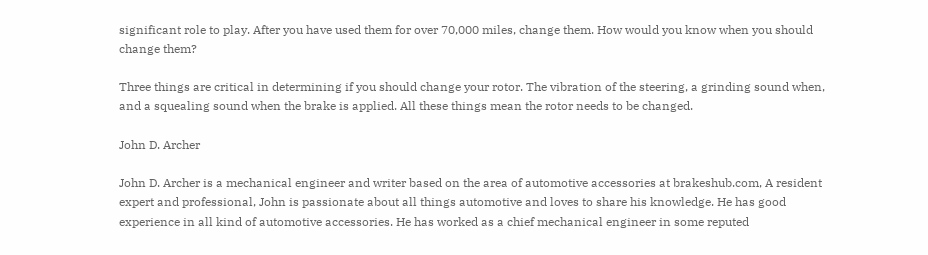significant role to play. After you have used them for over 70,000 miles, change them. How would you know when you should change them?

Three things are critical in determining if you should change your rotor. The vibration of the steering, a grinding sound when, and a squealing sound when the brake is applied. All these things mean the rotor needs to be changed.

John D. Archer

John D. Archer is a mechanical engineer and writer based on the area of automotive accessories at brakeshub.com, A resident expert and professional, John is passionate about all things automotive and loves to share his knowledge. He has good experience in all kind of automotive accessories. He has worked as a chief mechanical engineer in some reputed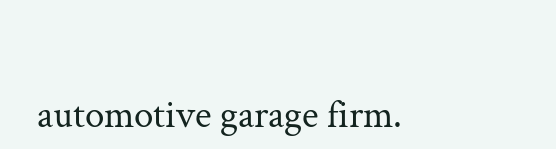automotive garage firm.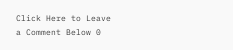Click Here to Leave a Comment Below 0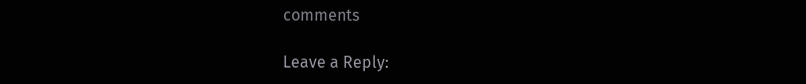comments

Leave a Reply: